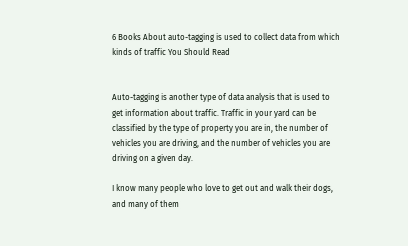6 Books About auto-tagging is used to collect data from which kinds of traffic You Should Read


Auto-tagging is another type of data analysis that is used to get information about traffic. Traffic in your yard can be classified by the type of property you are in, the number of vehicles you are driving, and the number of vehicles you are driving on a given day.

I know many people who love to get out and walk their dogs, and many of them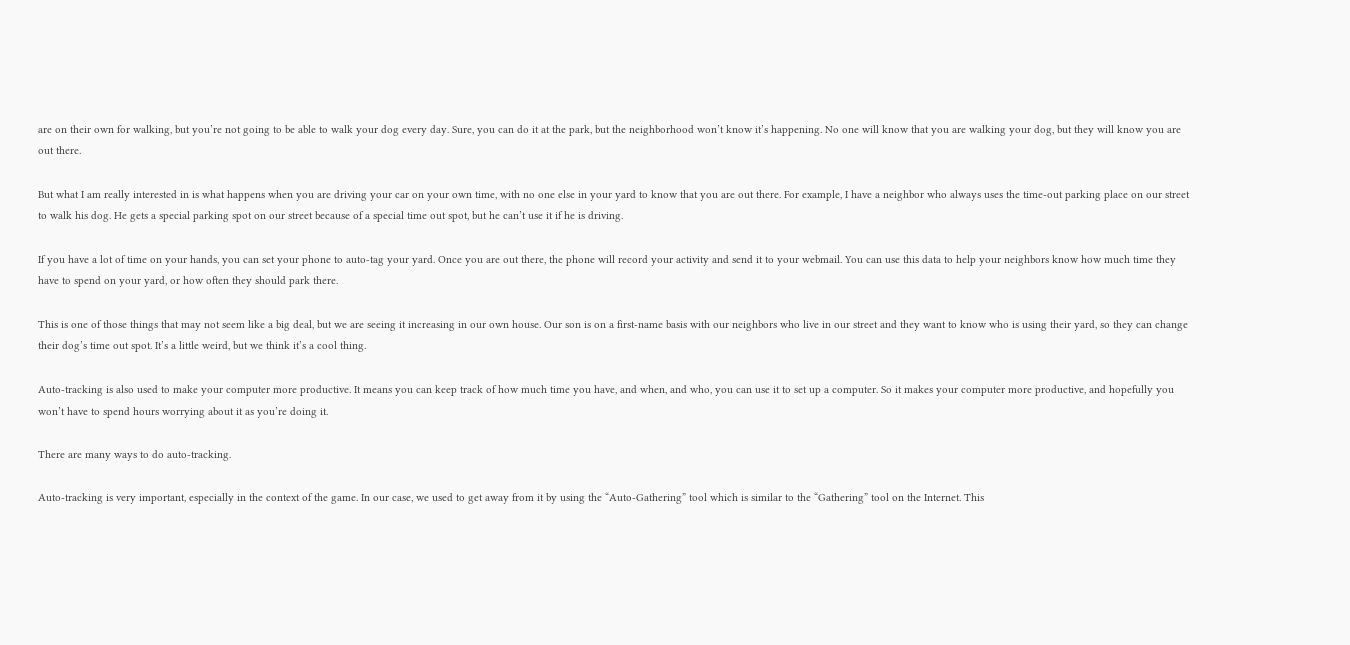are on their own for walking, but you’re not going to be able to walk your dog every day. Sure, you can do it at the park, but the neighborhood won’t know it’s happening. No one will know that you are walking your dog, but they will know you are out there.

But what I am really interested in is what happens when you are driving your car on your own time, with no one else in your yard to know that you are out there. For example, I have a neighbor who always uses the time-out parking place on our street to walk his dog. He gets a special parking spot on our street because of a special time out spot, but he can’t use it if he is driving.

If you have a lot of time on your hands, you can set your phone to auto-tag your yard. Once you are out there, the phone will record your activity and send it to your webmail. You can use this data to help your neighbors know how much time they have to spend on your yard, or how often they should park there.

This is one of those things that may not seem like a big deal, but we are seeing it increasing in our own house. Our son is on a first-name basis with our neighbors who live in our street and they want to know who is using their yard, so they can change their dog’s time out spot. It’s a little weird, but we think it’s a cool thing.

Auto-tracking is also used to make your computer more productive. It means you can keep track of how much time you have, and when, and who, you can use it to set up a computer. So it makes your computer more productive, and hopefully you won’t have to spend hours worrying about it as you’re doing it.

There are many ways to do auto-tracking.

Auto-tracking is very important, especially in the context of the game. In our case, we used to get away from it by using the “Auto-Gathering” tool which is similar to the “Gathering” tool on the Internet. This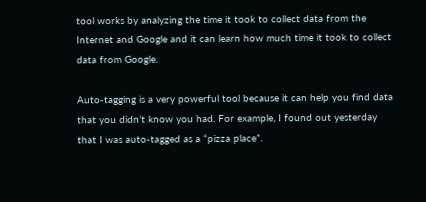tool works by analyzing the time it took to collect data from the Internet and Google and it can learn how much time it took to collect data from Google.

Auto-tagging is a very powerful tool because it can help you find data that you didn’t know you had. For example, I found out yesterday that I was auto-tagged as a “pizza place”.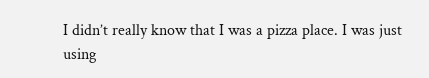I didn’t really know that I was a pizza place. I was just using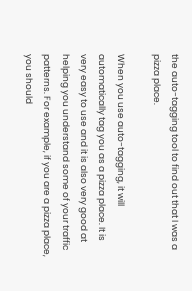the auto-tagging tool to find out that I was a pizza place.

When you use auto-tagging, it will automatically tag you as a pizza place. It is very easy to use and it is also very good at helping you understand some of your traffic patterns. For example, if you are a pizza place, you should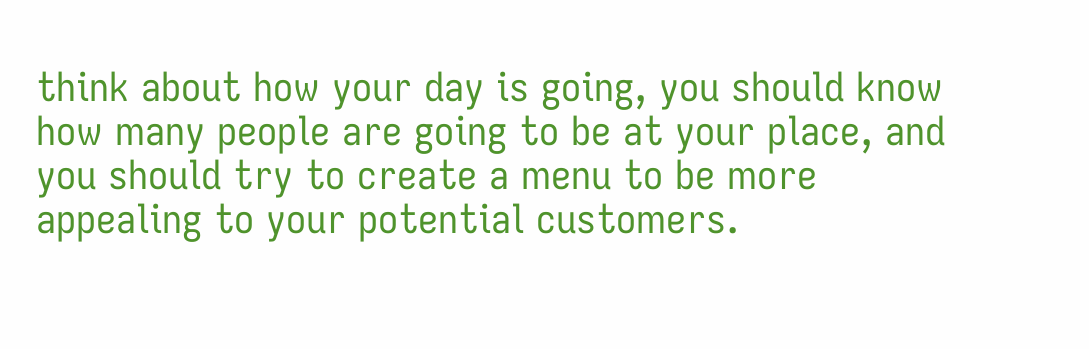think about how your day is going, you should know how many people are going to be at your place, and you should try to create a menu to be more appealing to your potential customers.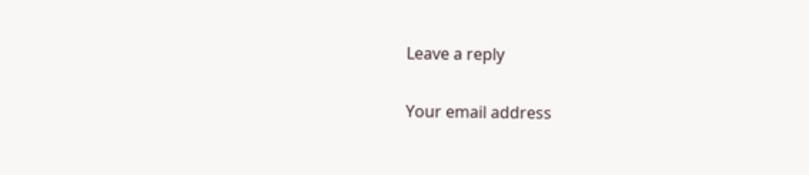Leave a reply

Your email address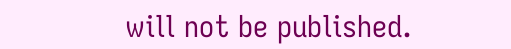will not be published.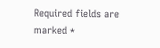Required fields are marked *